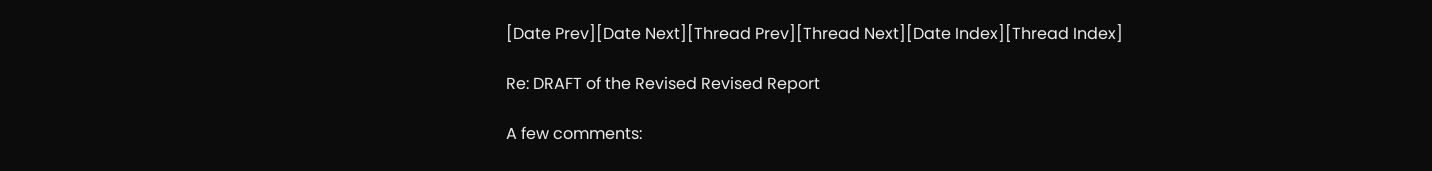[Date Prev][Date Next][Thread Prev][Thread Next][Date Index][Thread Index]

Re: DRAFT of the Revised Revised Report

A few comments: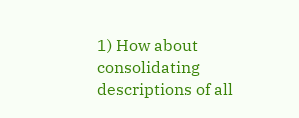1) How about consolidating descriptions of all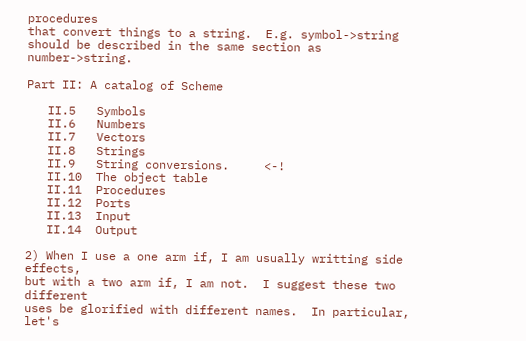procedures
that convert things to a string.  E.g. symbol->string
should be described in the same section as number->string.

Part II: A catalog of Scheme

   II.5   Symbols
   II.6   Numbers
   II.7   Vectors
   II.8   Strings
   II.9   String conversions.     <-!
   II.10  The object table
   II.11  Procedures
   II.12  Ports
   II.13  Input
   II.14  Output

2) When I use a one arm if, I am usually writting side effects,
but with a two arm if, I am not.  I suggest these two different
uses be glorified with different names.  In particular, let's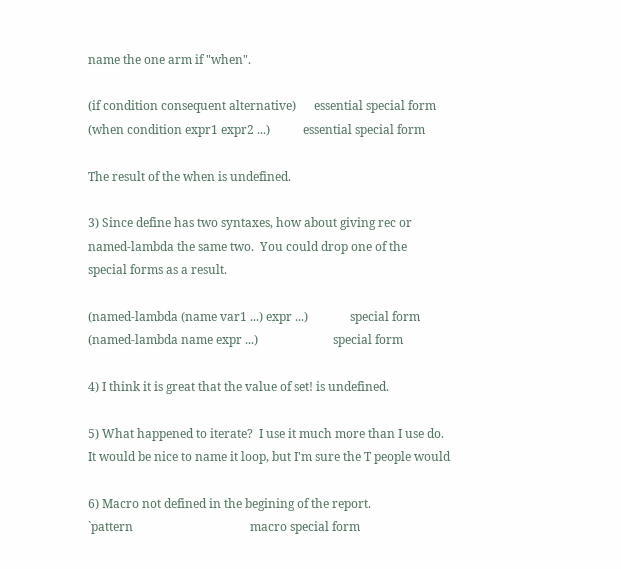name the one arm if "when".

(if condition consequent alternative)      essential special form
(when condition expr1 expr2 ...)           essential special form

The result of the when is undefined.

3) Since define has two syntaxes, how about giving rec or
named-lambda the same two.  You could drop one of the
special forms as a result.

(named-lambda (name var1 ...) expr ...)              special form
(named-lambda name expr ...)                         special form

4) I think it is great that the value of set! is undefined.

5) What happened to iterate?  I use it much more than I use do.
It would be nice to name it loop, but I'm sure the T people would

6) Macro not defined in the begining of the report.
`pattern                                       macro special form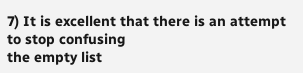7) It is excellent that there is an attempt to stop confusing
the empty list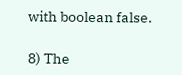with boolean false.

8) The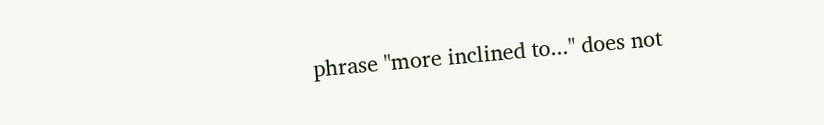phrase "more inclined to..." does not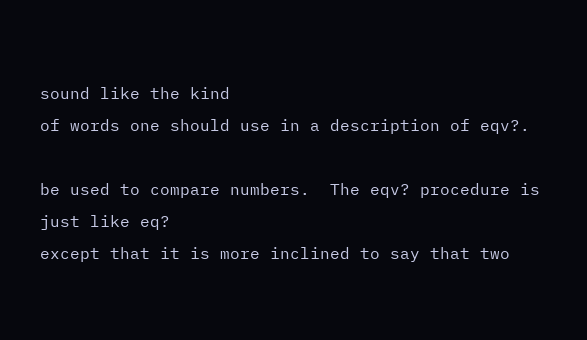sound like the kind
of words one should use in a description of eqv?.

be used to compare numbers.  The eqv? procedure is just like eq?
except that it is more inclined to say that two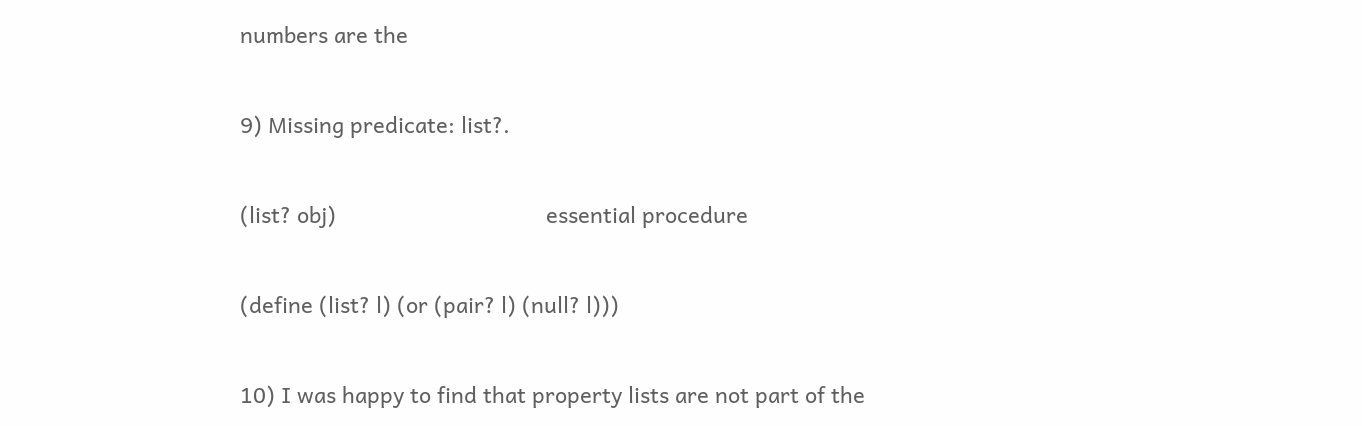numbers are the

9) Missing predicate: list?.

(list? obj)                                   essential procedure

(define (list? l) (or (pair? l) (null? l)))

10) I was happy to find that property lists are not part of the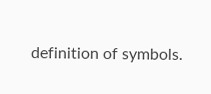definition of symbols.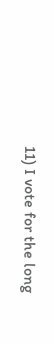11) I vote for the long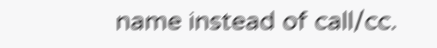name instead of call/cc.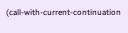(call-with-current-continuation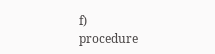f)                      procedure